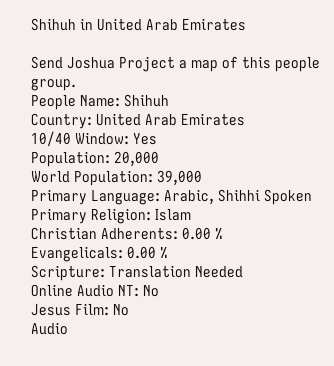Shihuh in United Arab Emirates

Send Joshua Project a map of this people group.
People Name: Shihuh
Country: United Arab Emirates
10/40 Window: Yes
Population: 20,000
World Population: 39,000
Primary Language: Arabic, Shihhi Spoken
Primary Religion: Islam
Christian Adherents: 0.00 %
Evangelicals: 0.00 %
Scripture: Translation Needed
Online Audio NT: No
Jesus Film: No
Audio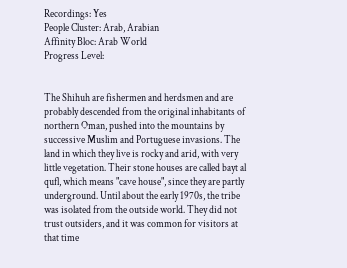Recordings: Yes
People Cluster: Arab, Arabian
Affinity Bloc: Arab World
Progress Level:


The Shihuh are fishermen and herdsmen and are probably descended from the original inhabitants of northern Oman, pushed into the mountains by successive Muslim and Portuguese invasions. The land in which they live is rocky and arid, with very little vegetation. Their stone houses are called bayt al qufl, which means "cave house", since they are partly underground. Until about the early 1970s, the tribe was isolated from the outside world. They did not trust outsiders, and it was common for visitors at that time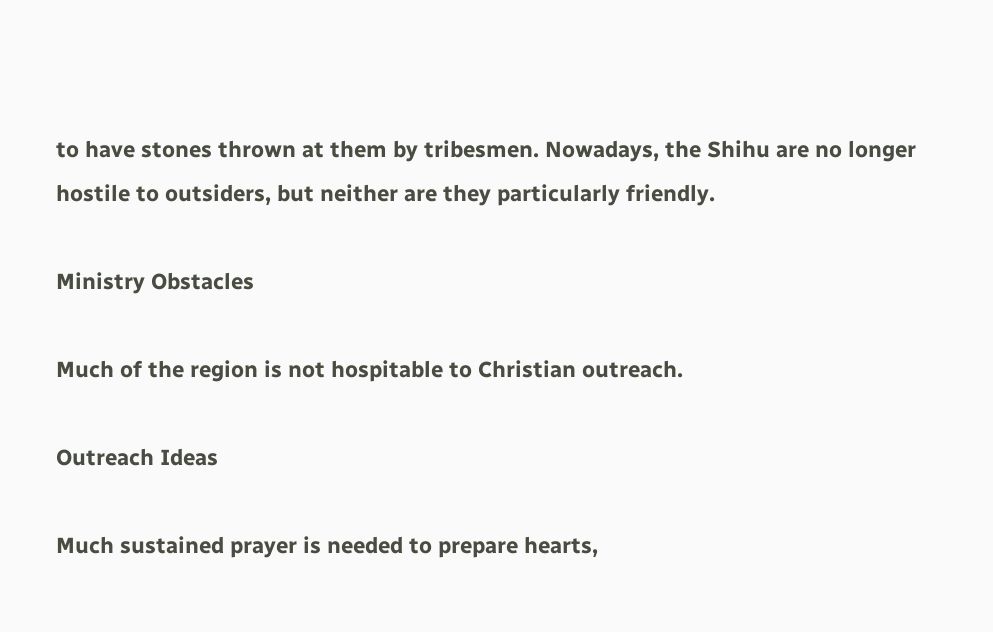to have stones thrown at them by tribesmen. Nowadays, the Shihu are no longer hostile to outsiders, but neither are they particularly friendly.

Ministry Obstacles

Much of the region is not hospitable to Christian outreach.

Outreach Ideas

Much sustained prayer is needed to prepare hearts,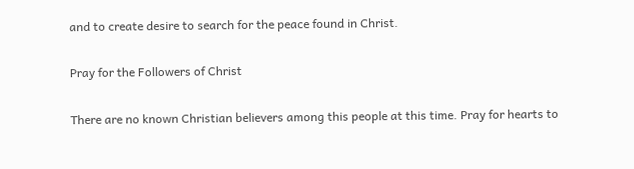and to create desire to search for the peace found in Christ.

Pray for the Followers of Christ

There are no known Christian believers among this people at this time. Pray for hearts to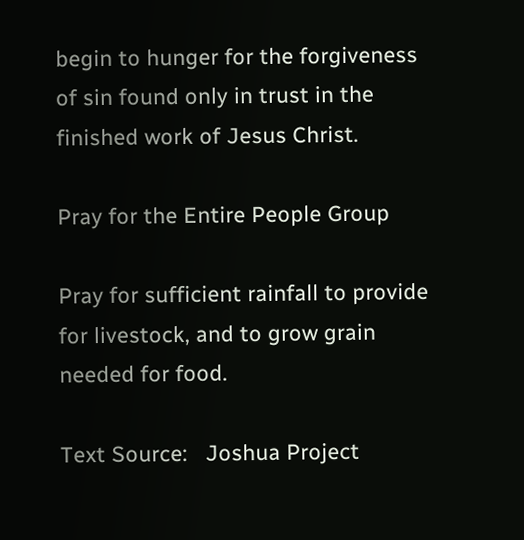begin to hunger for the forgiveness of sin found only in trust in the finished work of Jesus Christ.

Pray for the Entire People Group

Pray for sufficient rainfall to provide for livestock, and to grow grain needed for food.

Text Source:   Joshua Project